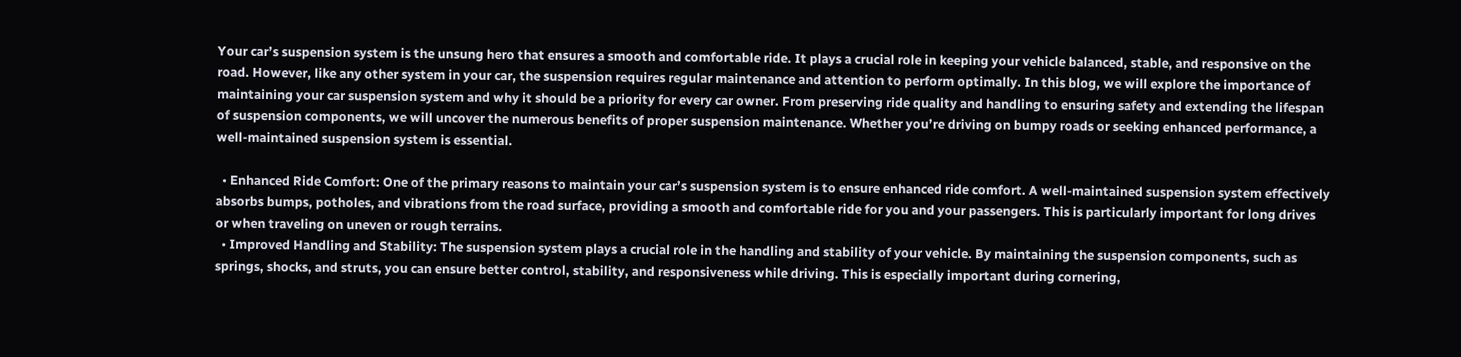Your car’s suspension system is the unsung hero that ensures a smooth and comfortable ride. It plays a crucial role in keeping your vehicle balanced, stable, and responsive on the road. However, like any other system in your car, the suspension requires regular maintenance and attention to perform optimally. In this blog, we will explore the importance of maintaining your car suspension system and why it should be a priority for every car owner. From preserving ride quality and handling to ensuring safety and extending the lifespan of suspension components, we will uncover the numerous benefits of proper suspension maintenance. Whether you’re driving on bumpy roads or seeking enhanced performance, a well-maintained suspension system is essential.

  • Enhanced Ride Comfort: One of the primary reasons to maintain your car’s suspension system is to ensure enhanced ride comfort. A well-maintained suspension system effectively absorbs bumps, potholes, and vibrations from the road surface, providing a smooth and comfortable ride for you and your passengers. This is particularly important for long drives or when traveling on uneven or rough terrains.
  • Improved Handling and Stability: The suspension system plays a crucial role in the handling and stability of your vehicle. By maintaining the suspension components, such as springs, shocks, and struts, you can ensure better control, stability, and responsiveness while driving. This is especially important during cornering,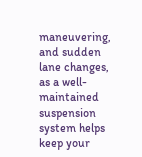maneuvering, and sudden lane changes, as a well-maintained suspension system helps keep your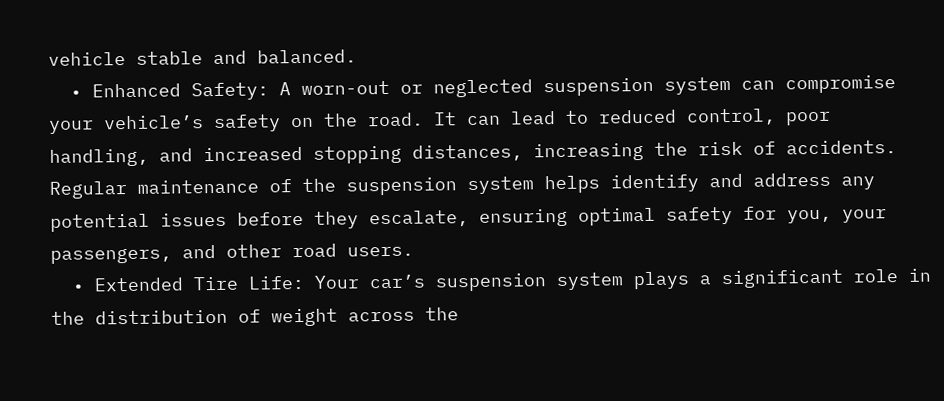vehicle stable and balanced.
  • Enhanced Safety: A worn-out or neglected suspension system can compromise your vehicle’s safety on the road. It can lead to reduced control, poor handling, and increased stopping distances, increasing the risk of accidents. Regular maintenance of the suspension system helps identify and address any potential issues before they escalate, ensuring optimal safety for you, your passengers, and other road users.
  • Extended Tire Life: Your car’s suspension system plays a significant role in the distribution of weight across the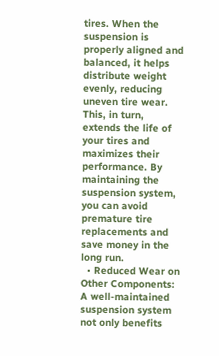tires. When the suspension is properly aligned and balanced, it helps distribute weight evenly, reducing uneven tire wear. This, in turn, extends the life of your tires and maximizes their performance. By maintaining the suspension system, you can avoid premature tire replacements and save money in the long run.
  • Reduced Wear on Other Components: A well-maintained suspension system not only benefits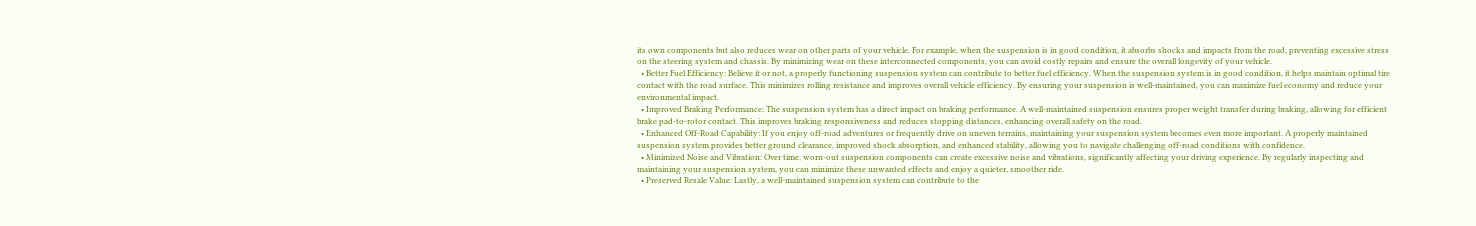its own components but also reduces wear on other parts of your vehicle. For example, when the suspension is in good condition, it absorbs shocks and impacts from the road, preventing excessive stress on the steering system and chassis. By minimizing wear on these interconnected components, you can avoid costly repairs and ensure the overall longevity of your vehicle.
  • Better Fuel Efficiency: Believe it or not, a properly functioning suspension system can contribute to better fuel efficiency. When the suspension system is in good condition, it helps maintain optimal tire contact with the road surface. This minimizes rolling resistance and improves overall vehicle efficiency. By ensuring your suspension is well-maintained, you can maximize fuel economy and reduce your environmental impact.
  • Improved Braking Performance: The suspension system has a direct impact on braking performance. A well-maintained suspension ensures proper weight transfer during braking, allowing for efficient brake pad-to-rotor contact. This improves braking responsiveness and reduces stopping distances, enhancing overall safety on the road.
  • Enhanced Off-Road Capability: If you enjoy off-road adventures or frequently drive on uneven terrains, maintaining your suspension system becomes even more important. A properly maintained suspension system provides better ground clearance, improved shock absorption, and enhanced stability, allowing you to navigate challenging off-road conditions with confidence.
  • Minimized Noise and Vibration: Over time, worn-out suspension components can create excessive noise and vibrations, significantly affecting your driving experience. By regularly inspecting and maintaining your suspension system, you can minimize these unwanted effects and enjoy a quieter, smoother ride.
  • Preserved Resale Value: Lastly, a well-maintained suspension system can contribute to the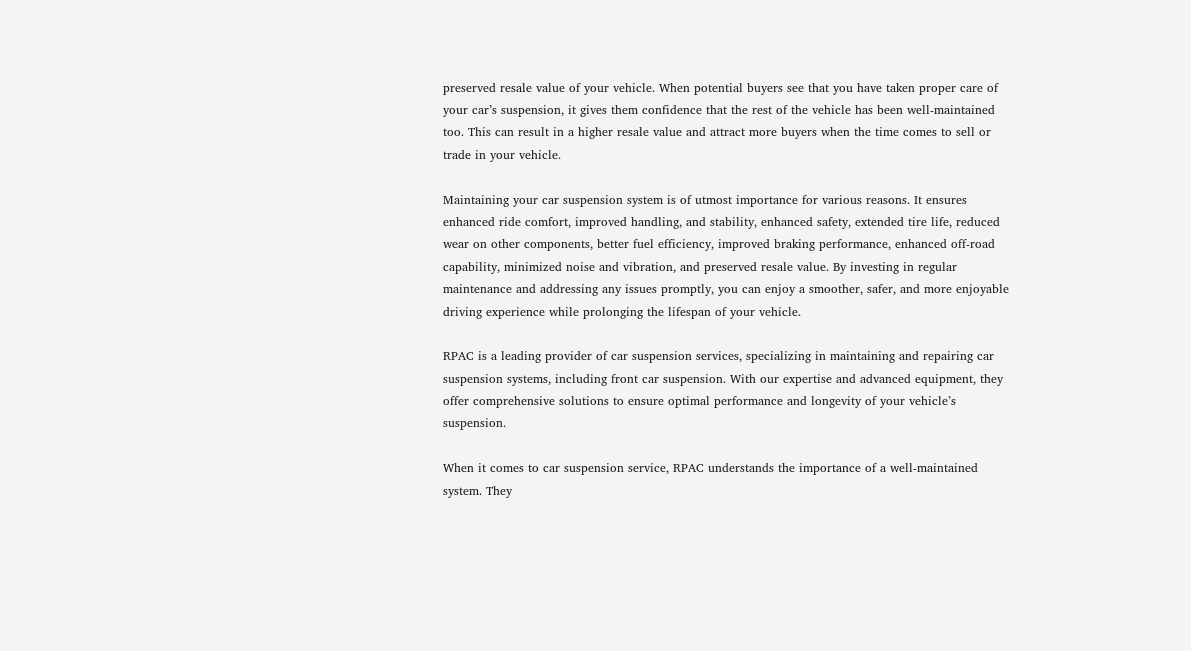preserved resale value of your vehicle. When potential buyers see that you have taken proper care of your car’s suspension, it gives them confidence that the rest of the vehicle has been well-maintained too. This can result in a higher resale value and attract more buyers when the time comes to sell or trade in your vehicle.

Maintaining your car suspension system is of utmost importance for various reasons. It ensures enhanced ride comfort, improved handling, and stability, enhanced safety, extended tire life, reduced wear on other components, better fuel efficiency, improved braking performance, enhanced off-road capability, minimized noise and vibration, and preserved resale value. By investing in regular maintenance and addressing any issues promptly, you can enjoy a smoother, safer, and more enjoyable driving experience while prolonging the lifespan of your vehicle.

RPAC is a leading provider of car suspension services, specializing in maintaining and repairing car suspension systems, including front car suspension. With our expertise and advanced equipment, they offer comprehensive solutions to ensure optimal performance and longevity of your vehicle’s suspension.

When it comes to car suspension service, RPAC understands the importance of a well-maintained system. They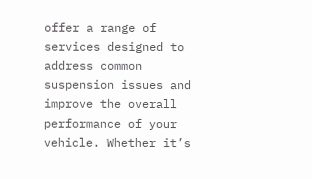offer a range of services designed to address common suspension issues and improve the overall performance of your vehicle. Whether it’s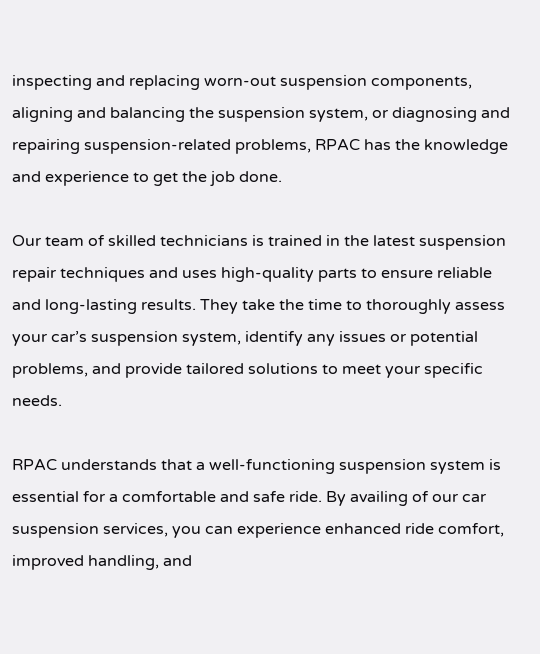inspecting and replacing worn-out suspension components, aligning and balancing the suspension system, or diagnosing and repairing suspension-related problems, RPAC has the knowledge and experience to get the job done.

Our team of skilled technicians is trained in the latest suspension repair techniques and uses high-quality parts to ensure reliable and long-lasting results. They take the time to thoroughly assess your car’s suspension system, identify any issues or potential problems, and provide tailored solutions to meet your specific needs.

RPAC understands that a well-functioning suspension system is essential for a comfortable and safe ride. By availing of our car suspension services, you can experience enhanced ride comfort, improved handling, and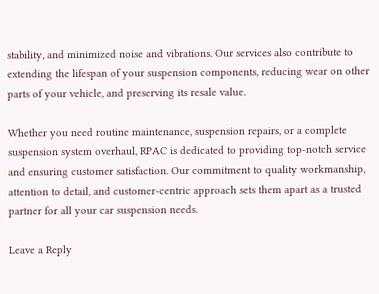stability, and minimized noise and vibrations. Our services also contribute to extending the lifespan of your suspension components, reducing wear on other parts of your vehicle, and preserving its resale value.

Whether you need routine maintenance, suspension repairs, or a complete suspension system overhaul, RPAC is dedicated to providing top-notch service and ensuring customer satisfaction. Our commitment to quality workmanship, attention to detail, and customer-centric approach sets them apart as a trusted partner for all your car suspension needs.

Leave a Reply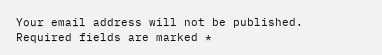Your email address will not be published. Required fields are marked *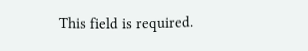This field is required.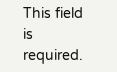This field is required.